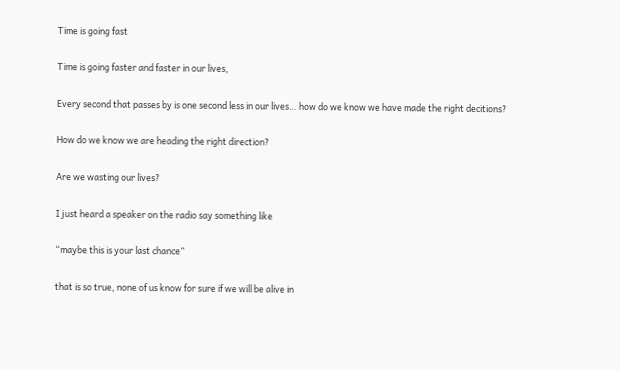Time is going fast

Time is going faster and faster in our lives,

Every second that passes by is one second less in our lives… how do we know we have made the right decitions?

How do we know we are heading the right direction?

Are we wasting our lives?

I just heard a speaker on the radio say something like

“maybe this is your last chance”

that is so true, none of us know for sure if we will be alive in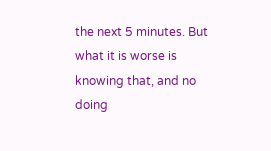the next 5 minutes. But what it is worse is knowing that, and no doing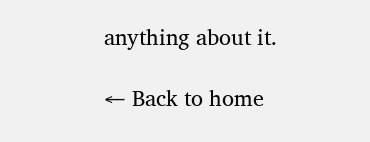anything about it.

← Back to home